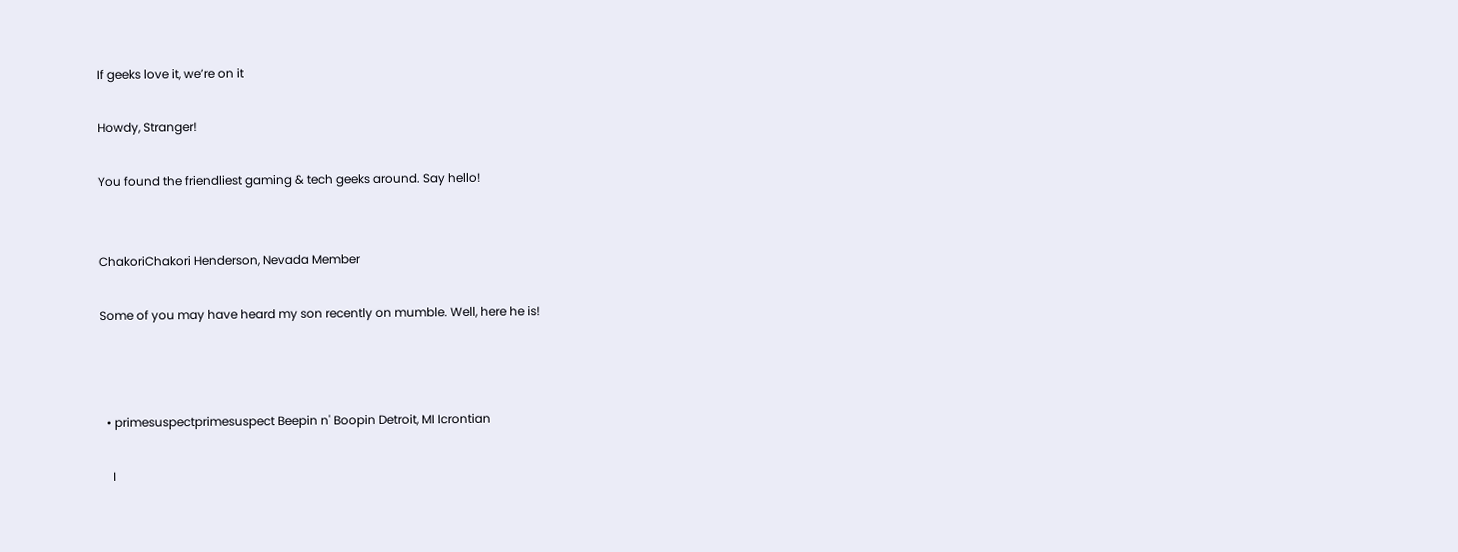If geeks love it, we’re on it

Howdy, Stranger!

You found the friendliest gaming & tech geeks around. Say hello!


ChakoriChakori Henderson, Nevada Member

Some of you may have heard my son recently on mumble. Well, here he is!



  • primesuspectprimesuspect Beepin n' Boopin Detroit, MI Icrontian

    I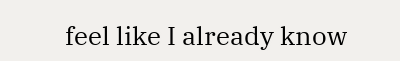feel like I already know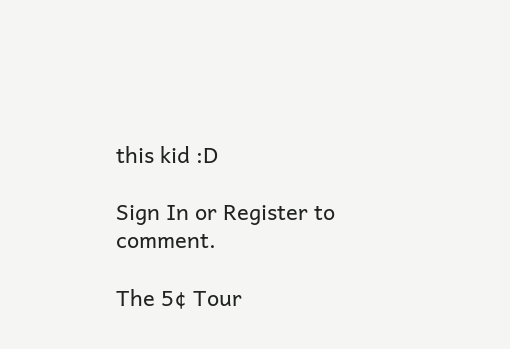this kid :D

Sign In or Register to comment.

The 5¢ Tour